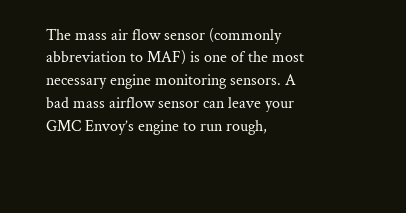The mass air flow sensor (commonly abbreviation to MAF) is one of the most necessary engine monitoring sensors. A bad mass airflow sensor can leave your GMC Envoy’s engine to run rough,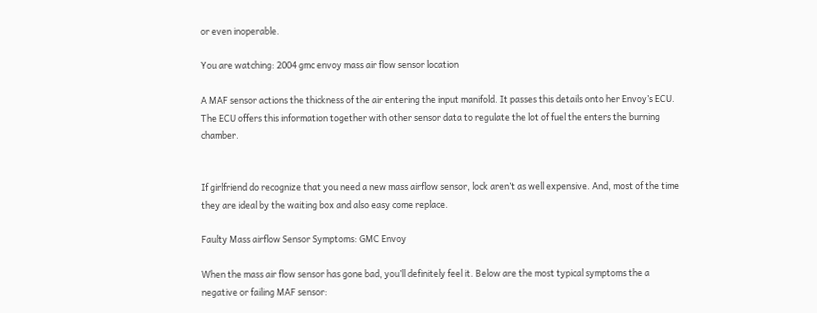or even inoperable.

You are watching: 2004 gmc envoy mass air flow sensor location

A MAF sensor actions the thickness of the air entering the input manifold. It passes this details onto her Envoy’s ECU. The ECU offers this information together with other sensor data to regulate the lot of fuel the enters the burning chamber.


If girlfriend do recognize that you need a new mass airflow sensor, lock aren’t as well expensive. And, most of the time they are ideal by the waiting box and also easy come replace.

Faulty Mass airflow Sensor Symptoms: GMC Envoy

When the mass air flow sensor has gone bad, you’ll definitely feel it. Below are the most typical symptoms the a negative or failing MAF sensor: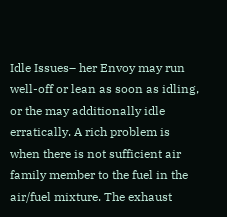Idle Issues– her Envoy may run well-off or lean as soon as idling, or the may additionally idle erratically. A rich problem is when there is not sufficient air family member to the fuel in the air/fuel mixture. The exhaust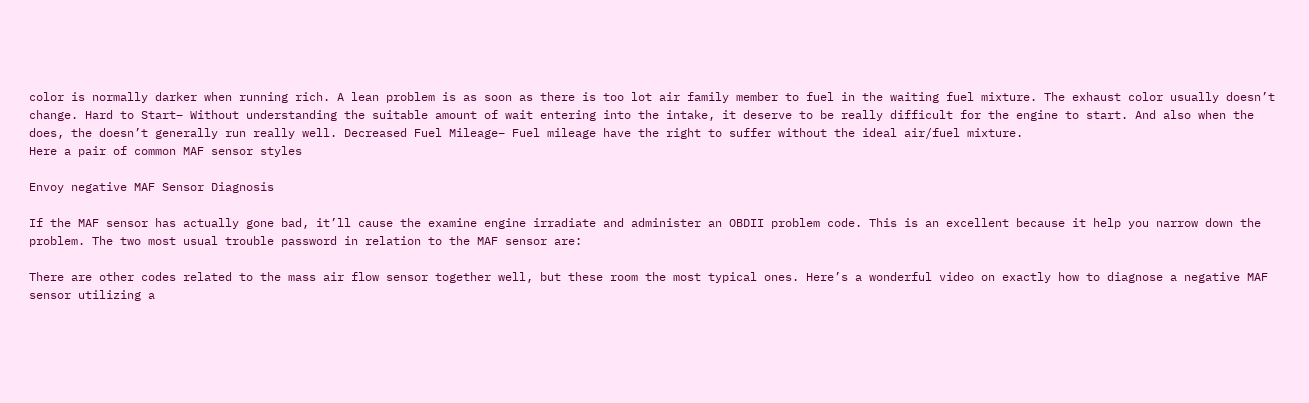color is normally darker when running rich. A lean problem is as soon as there is too lot air family member to fuel in the waiting fuel mixture. The exhaust color usually doesn’t change. Hard to Start– Without understanding the suitable amount of wait entering into the intake, it deserve to be really difficult for the engine to start. And also when the does, the doesn’t generally run really well. Decreased Fuel Mileage– Fuel mileage have the right to suffer without the ideal air/fuel mixture.
Here a pair of common MAF sensor styles

Envoy negative MAF Sensor Diagnosis

If the MAF sensor has actually gone bad, it’ll cause the examine engine irradiate and administer an OBDII problem code. This is an excellent because it help you narrow down the problem. The two most usual trouble password in relation to the MAF sensor are:

There are other codes related to the mass air flow sensor together well, but these room the most typical ones. Here’s a wonderful video on exactly how to diagnose a negative MAF sensor utilizing a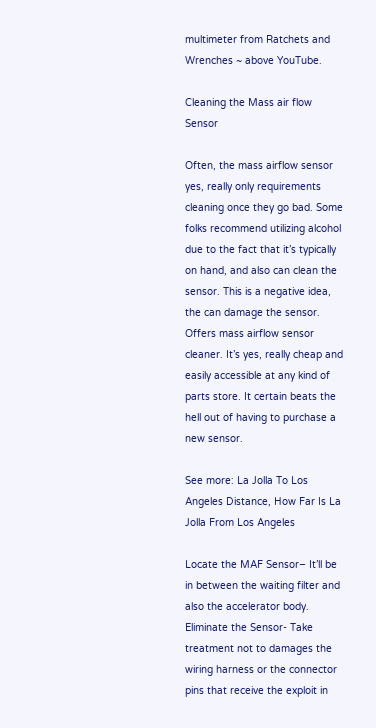multimeter from Ratchets and Wrenches ~ above YouTube.

Cleaning the Mass air flow Sensor

Often, the mass airflow sensor yes, really only requirements cleaning once they go bad. Some folks recommend utilizing alcohol due to the fact that it’s typically on hand, and also can clean the sensor. This is a negative idea, the can damage the sensor. Offers mass airflow sensor cleaner. It’s yes, really cheap and easily accessible at any kind of parts store. It certain beats the hell out of having to purchase a new sensor.

See more: La Jolla To Los Angeles Distance, How Far Is La Jolla From Los Angeles

Locate the MAF Sensor– It’ll be in between the waiting filter and also the accelerator body. Eliminate the Sensor- Take treatment not to damages the wiring harness or the connector pins that receive the exploit in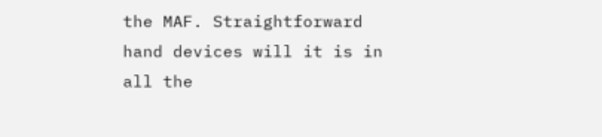the MAF. Straightforward hand devices will it is in all the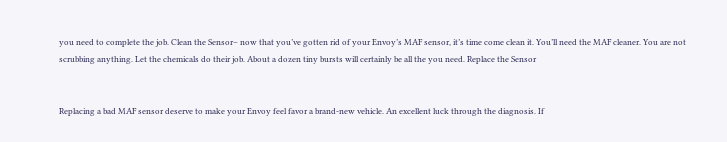you need to complete the job. Clean the Sensor– now that you’ve gotten rid of your Envoy’s MAF sensor, it’s time come clean it. You’ll need the MAF cleaner. You are not scrubbing anything. Let the chemicals do their job. About a dozen tiny bursts will certainly be all the you need. Replace the Sensor


Replacing a bad MAF sensor deserve to make your Envoy feel favor a brand-new vehicle. An excellent luck through the diagnosis. If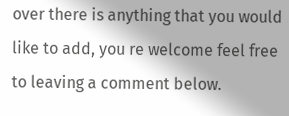over there is anything that you would like to add, you re welcome feel free to leaving a comment below.